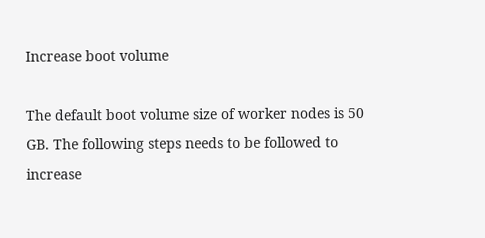Increase boot volume

The default boot volume size of worker nodes is 50 GB. The following steps needs to be followed to increase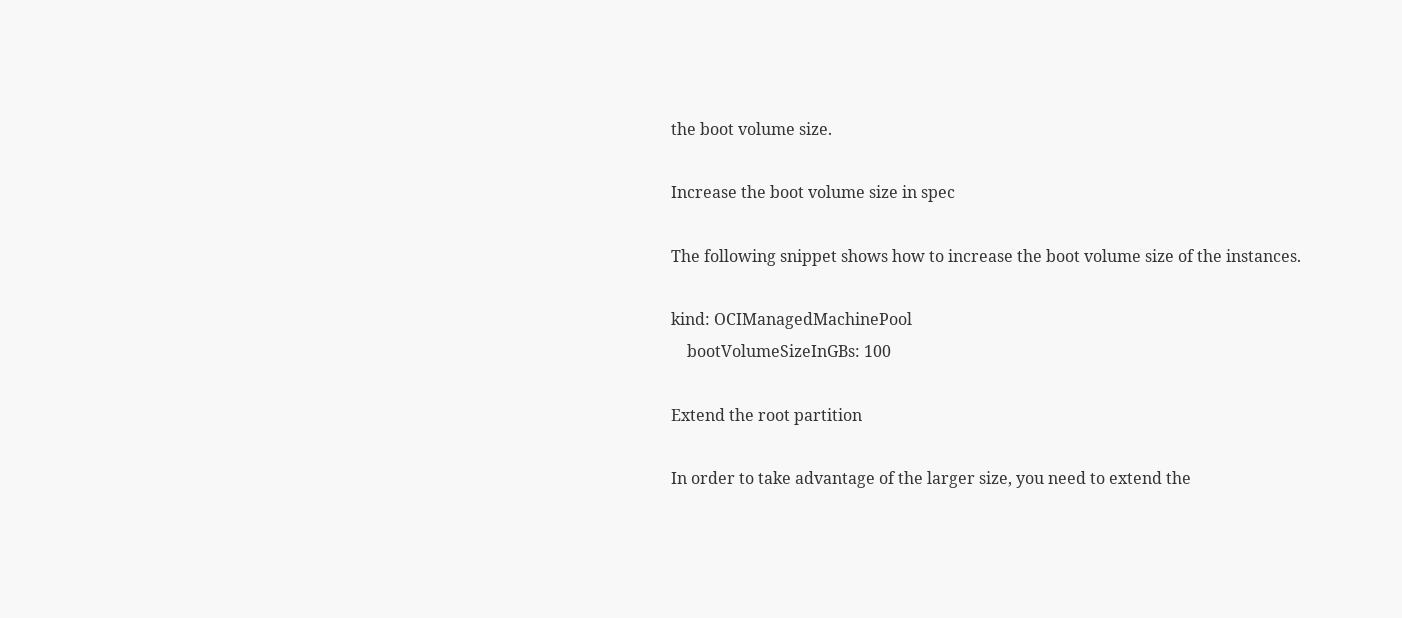the boot volume size.

Increase the boot volume size in spec

The following snippet shows how to increase the boot volume size of the instances.

kind: OCIManagedMachinePool
    bootVolumeSizeInGBs: 100

Extend the root partition

In order to take advantage of the larger size, you need to extend the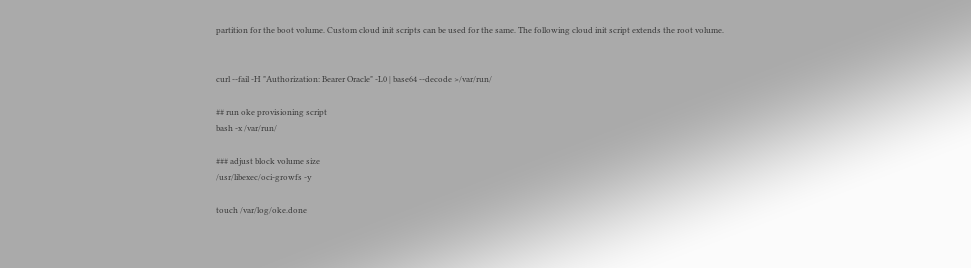partition for the boot volume. Custom cloud init scripts can be used for the same. The following cloud init script extends the root volume.


curl --fail -H "Authorization: Bearer Oracle" -L0 | base64 --decode >/var/run/

## run oke provisioning script
bash -x /var/run/

### adjust block volume size
/usr/libexec/oci-growfs -y

touch /var/log/oke.done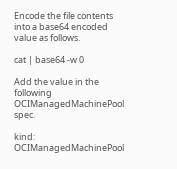Encode the file contents into a base64 encoded value as follows.

cat | base64 -w 0

Add the value in the following OCIManagedMachinePool spec.

kind: OCIManagedMachinePool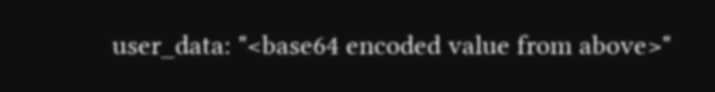user_data: "<base64 encoded value from above>"